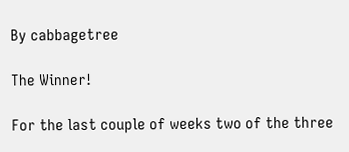By cabbagetree

The Winner!

For the last couple of weeks two of the three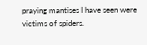praying mantises I have seen were victims of spiders.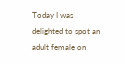Today I was delighted to spot an adult female on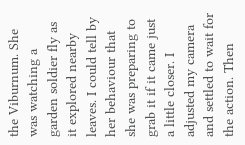the Viburnum. She was watching a garden soldier fly as it explored nearby leaves. I could tell by her behaviour that she was preparing to grab it if it came just a little closer. I adjusted my camera and settled to wait for the action. Then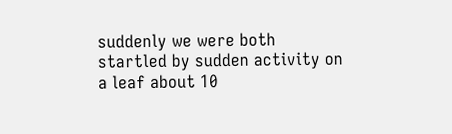suddenly we were both startled by sudden activity on a leaf about 10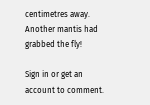centimetres away. Another mantis had grabbed the fly!

Sign in or get an account to comment.